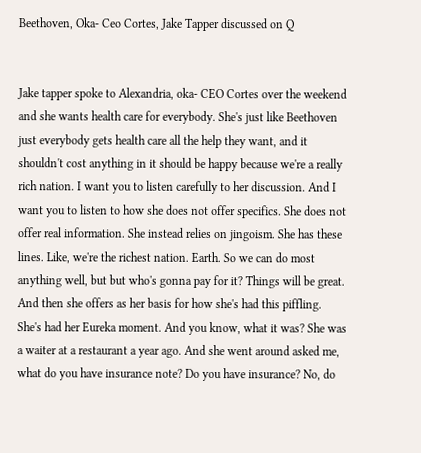Beethoven, Oka- Ceo Cortes, Jake Tapper discussed on Q


Jake tapper spoke to Alexandria, oka- CEO Cortes over the weekend and she wants health care for everybody. She's just like Beethoven just everybody gets health care all the help they want, and it shouldn't cost anything in it should be happy because we're a really rich nation. I want you to listen carefully to her discussion. And I want you to listen to how she does not offer specifics. She does not offer real information. She instead relies on jingoism. She has these lines. Like, we're the richest nation. Earth. So we can do most anything well, but but who's gonna pay for it? Things will be great. And then she offers as her basis for how she's had this piffling. She's had her Eureka moment. And you know, what it was? She was a waiter at a restaurant a year ago. And she went around asked me, what do you have insurance note? Do you have insurance? No, do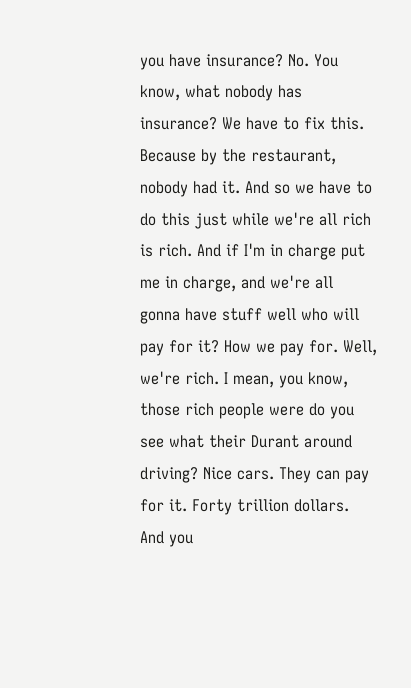you have insurance? No. You know, what nobody has insurance? We have to fix this. Because by the restaurant, nobody had it. And so we have to do this just while we're all rich is rich. And if I'm in charge put me in charge, and we're all gonna have stuff well who will pay for it? How we pay for. Well, we're rich. I mean, you know, those rich people were do you see what their Durant around driving? Nice cars. They can pay for it. Forty trillion dollars. And you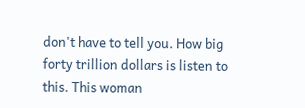don't have to tell you. How big forty trillion dollars is listen to this. This woman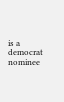is a democrat nominee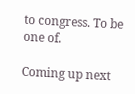to congress. To be one of.

Coming up next